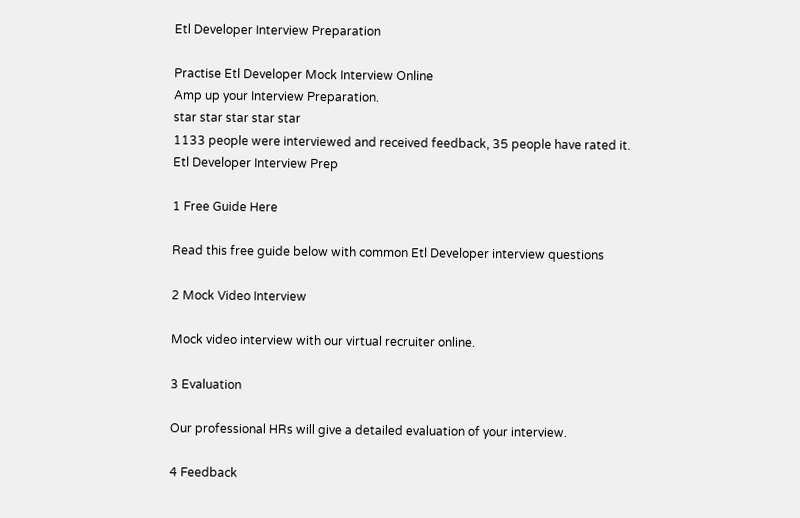Etl Developer Interview Preparation

Practise Etl Developer Mock Interview Online
Amp up your Interview Preparation.
star star star star star
1133 people were interviewed and received feedback, 35 people have rated it.
Etl Developer Interview Prep

1 Free Guide Here

Read this free guide below with common Etl Developer interview questions

2 Mock Video Interview

Mock video interview with our virtual recruiter online.

3 Evaluation

Our professional HRs will give a detailed evaluation of your interview.

4 Feedback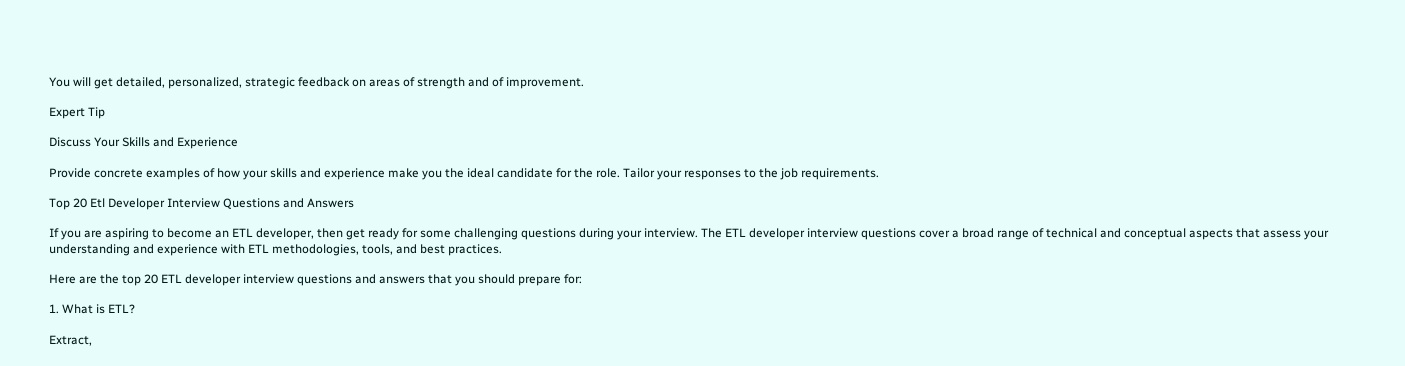You will get detailed, personalized, strategic feedback on areas of strength and of improvement.

Expert Tip

Discuss Your Skills and Experience

Provide concrete examples of how your skills and experience make you the ideal candidate for the role. Tailor your responses to the job requirements.

Top 20 Etl Developer Interview Questions and Answers

If you are aspiring to become an ETL developer, then get ready for some challenging questions during your interview. The ETL developer interview questions cover a broad range of technical and conceptual aspects that assess your understanding and experience with ETL methodologies, tools, and best practices.

Here are the top 20 ETL developer interview questions and answers that you should prepare for:

1. What is ETL?

Extract,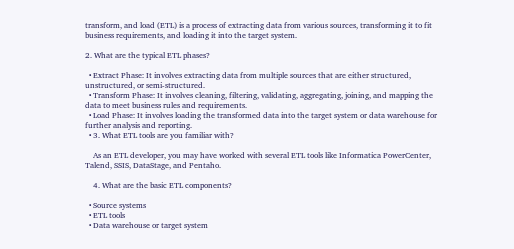transform, and load (ETL) is a process of extracting data from various sources, transforming it to fit business requirements, and loading it into the target system.

2. What are the typical ETL phases?

  • Extract Phase: It involves extracting data from multiple sources that are either structured, unstructured, or semi-structured.
  • Transform Phase: It involves cleaning, filtering, validating, aggregating, joining, and mapping the data to meet business rules and requirements.
  • Load Phase: It involves loading the transformed data into the target system or data warehouse for further analysis and reporting.
  • 3. What ETL tools are you familiar with?

    As an ETL developer, you may have worked with several ETL tools like Informatica PowerCenter, Talend, SSIS, DataStage, and Pentaho.

    4. What are the basic ETL components?

  • Source systems
  • ETL tools
  • Data warehouse or target system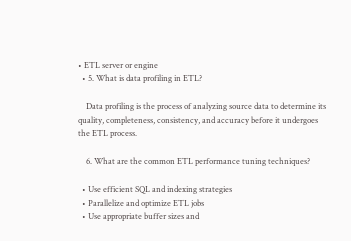• ETL server or engine
  • 5. What is data profiling in ETL?

    Data profiling is the process of analyzing source data to determine its quality, completeness, consistency, and accuracy before it undergoes the ETL process.

    6. What are the common ETL performance tuning techniques?

  • Use efficient SQL and indexing strategies
  • Parallelize and optimize ETL jobs
  • Use appropriate buffer sizes and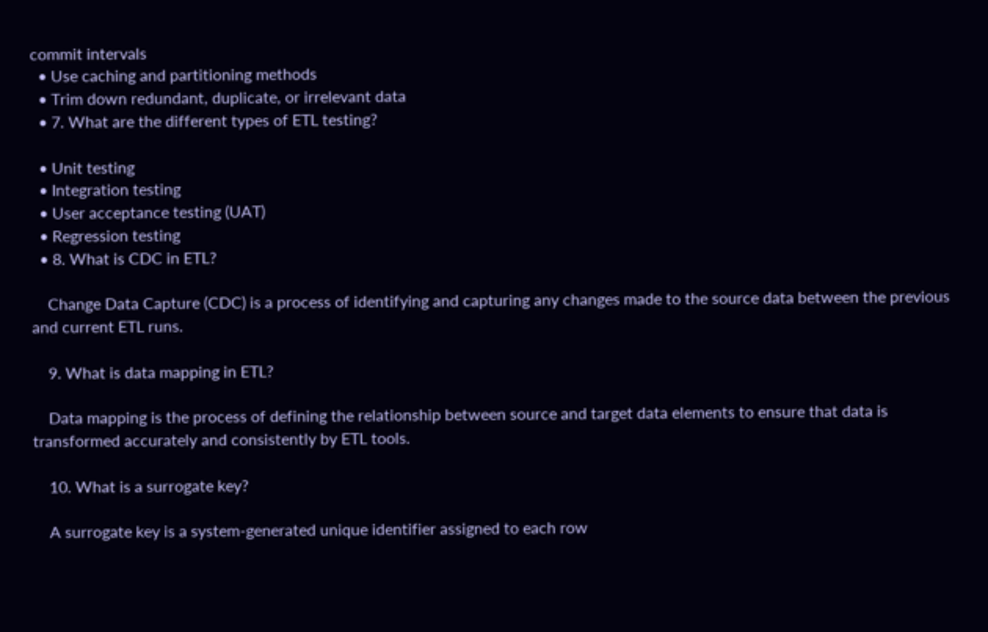commit intervals
  • Use caching and partitioning methods
  • Trim down redundant, duplicate, or irrelevant data
  • 7. What are the different types of ETL testing?

  • Unit testing
  • Integration testing
  • User acceptance testing (UAT)
  • Regression testing
  • 8. What is CDC in ETL?

    Change Data Capture (CDC) is a process of identifying and capturing any changes made to the source data between the previous and current ETL runs.

    9. What is data mapping in ETL?

    Data mapping is the process of defining the relationship between source and target data elements to ensure that data is transformed accurately and consistently by ETL tools.

    10. What is a surrogate key?

    A surrogate key is a system-generated unique identifier assigned to each row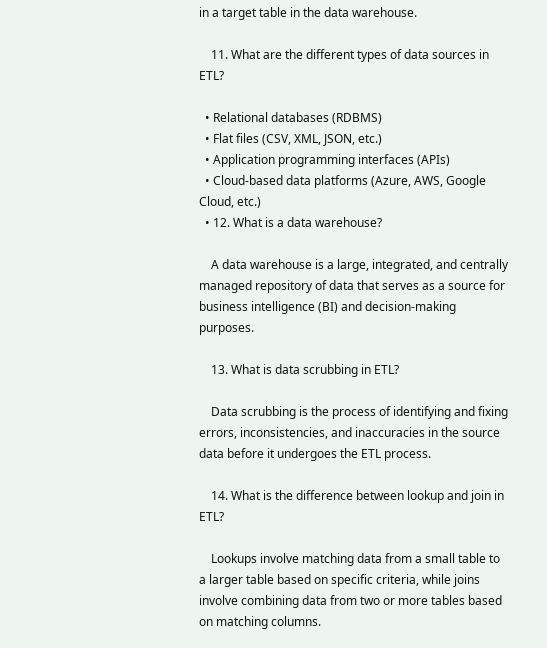in a target table in the data warehouse.

    11. What are the different types of data sources in ETL?

  • Relational databases (RDBMS)
  • Flat files (CSV, XML, JSON, etc.)
  • Application programming interfaces (APIs)
  • Cloud-based data platforms (Azure, AWS, Google Cloud, etc.)
  • 12. What is a data warehouse?

    A data warehouse is a large, integrated, and centrally managed repository of data that serves as a source for business intelligence (BI) and decision-making purposes.

    13. What is data scrubbing in ETL?

    Data scrubbing is the process of identifying and fixing errors, inconsistencies, and inaccuracies in the source data before it undergoes the ETL process.

    14. What is the difference between lookup and join in ETL?

    Lookups involve matching data from a small table to a larger table based on specific criteria, while joins involve combining data from two or more tables based on matching columns.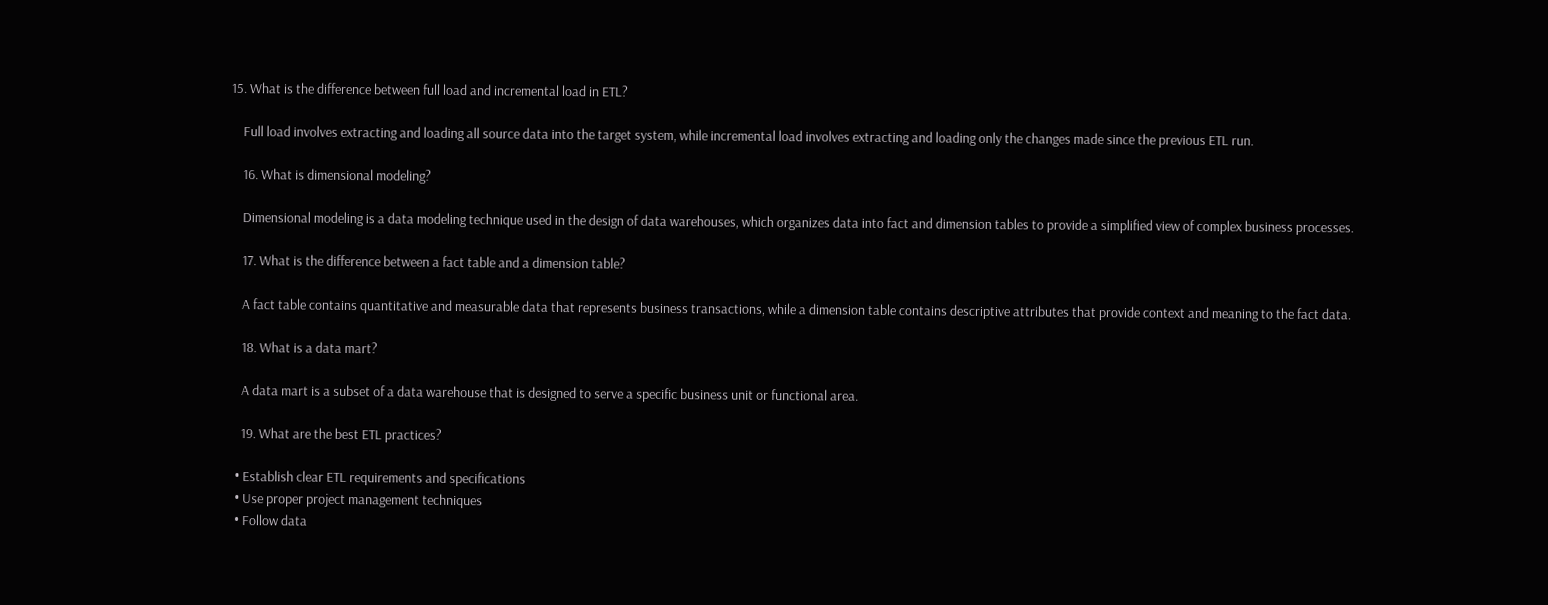15. What is the difference between full load and incremental load in ETL?

    Full load involves extracting and loading all source data into the target system, while incremental load involves extracting and loading only the changes made since the previous ETL run.

    16. What is dimensional modeling?

    Dimensional modeling is a data modeling technique used in the design of data warehouses, which organizes data into fact and dimension tables to provide a simplified view of complex business processes.

    17. What is the difference between a fact table and a dimension table?

    A fact table contains quantitative and measurable data that represents business transactions, while a dimension table contains descriptive attributes that provide context and meaning to the fact data.

    18. What is a data mart?

    A data mart is a subset of a data warehouse that is designed to serve a specific business unit or functional area.

    19. What are the best ETL practices?

  • Establish clear ETL requirements and specifications
  • Use proper project management techniques
  • Follow data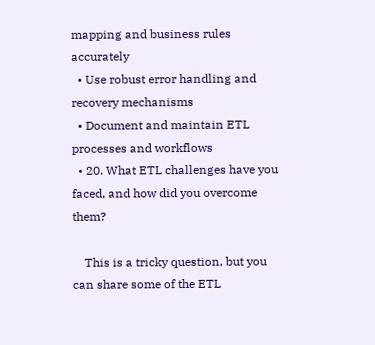mapping and business rules accurately
  • Use robust error handling and recovery mechanisms
  • Document and maintain ETL processes and workflows
  • 20. What ETL challenges have you faced, and how did you overcome them?

    This is a tricky question, but you can share some of the ETL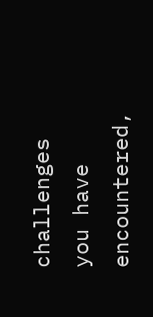challenges you have encountered,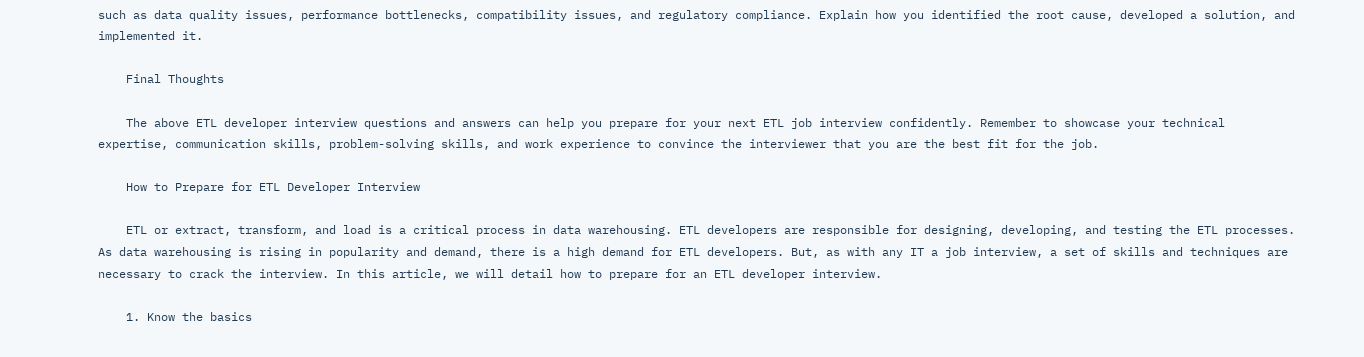such as data quality issues, performance bottlenecks, compatibility issues, and regulatory compliance. Explain how you identified the root cause, developed a solution, and implemented it.

    Final Thoughts

    The above ETL developer interview questions and answers can help you prepare for your next ETL job interview confidently. Remember to showcase your technical expertise, communication skills, problem-solving skills, and work experience to convince the interviewer that you are the best fit for the job.

    How to Prepare for ETL Developer Interview

    ETL or extract, transform, and load is a critical process in data warehousing. ETL developers are responsible for designing, developing, and testing the ETL processes. As data warehousing is rising in popularity and demand, there is a high demand for ETL developers. But, as with any IT a job interview, a set of skills and techniques are necessary to crack the interview. In this article, we will detail how to prepare for an ETL developer interview.

    1. Know the basics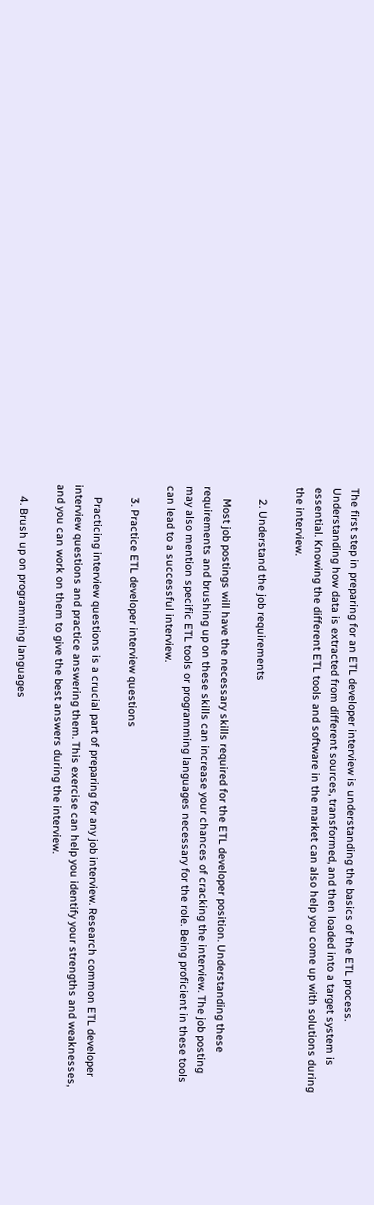The first step in preparing for an ETL developer interview is understanding the basics of the ETL process. Understanding how data is extracted from different sources, transformed, and then loaded into a target system is essential. Knowing the different ETL tools and software in the market can also help you come up with solutions during the interview.

    2. Understand the job requirements

    Most job postings will have the necessary skills required for the ETL developer position. Understanding these requirements and brushing up on these skills can increase your chances of cracking the interview. The job posting may also mention specific ETL tools or programming languages necessary for the role. Being proficient in these tools can lead to a successful interview.

    3. Practice ETL developer interview questions

    Practicing interview questions is a crucial part of preparing for any job interview. Research common ETL developer interview questions and practice answering them. This exercise can help you identify your strengths and weaknesses, and you can work on them to give the best answers during the interview.

    4. Brush up on programming languages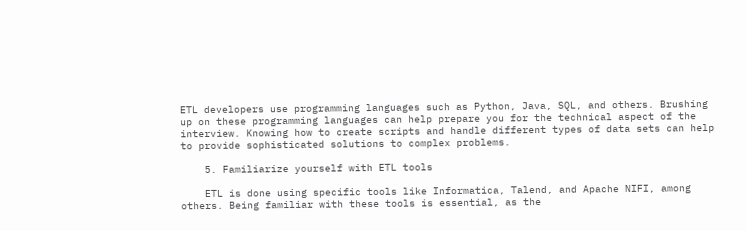ETL developers use programming languages such as Python, Java, SQL, and others. Brushing up on these programming languages can help prepare you for the technical aspect of the interview. Knowing how to create scripts and handle different types of data sets can help to provide sophisticated solutions to complex problems.

    5. Familiarize yourself with ETL tools

    ETL is done using specific tools like Informatica, Talend, and Apache NIFI, among others. Being familiar with these tools is essential, as the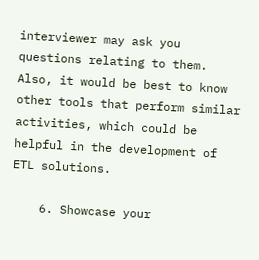interviewer may ask you questions relating to them. Also, it would be best to know other tools that perform similar activities, which could be helpful in the development of ETL solutions.

    6. Showcase your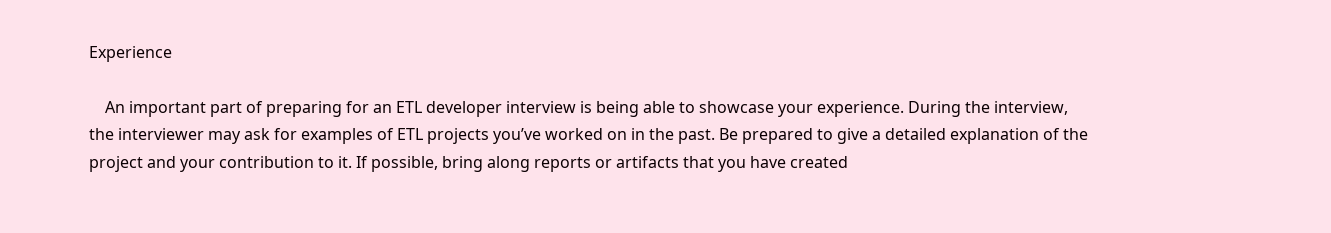Experience

    An important part of preparing for an ETL developer interview is being able to showcase your experience. During the interview, the interviewer may ask for examples of ETL projects you’ve worked on in the past. Be prepared to give a detailed explanation of the project and your contribution to it. If possible, bring along reports or artifacts that you have created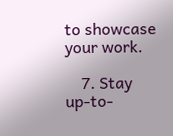to showcase your work.

    7. Stay up-to-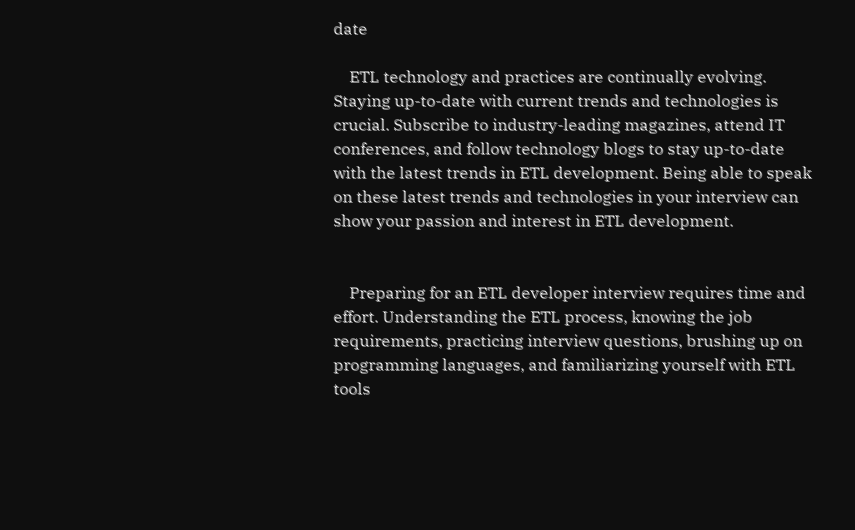date

    ETL technology and practices are continually evolving. Staying up-to-date with current trends and technologies is crucial. Subscribe to industry-leading magazines, attend IT conferences, and follow technology blogs to stay up-to-date with the latest trends in ETL development. Being able to speak on these latest trends and technologies in your interview can show your passion and interest in ETL development.


    Preparing for an ETL developer interview requires time and effort. Understanding the ETL process, knowing the job requirements, practicing interview questions, brushing up on programming languages, and familiarizing yourself with ETL tools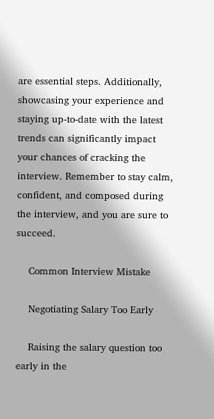are essential steps. Additionally, showcasing your experience and staying up-to-date with the latest trends can significantly impact your chances of cracking the interview. Remember to stay calm, confident, and composed during the interview, and you are sure to succeed.

    Common Interview Mistake

    Negotiating Salary Too Early

    Raising the salary question too early in the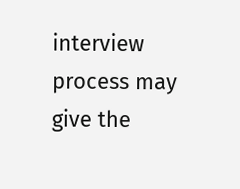interview process may give the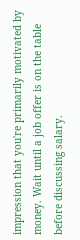impression that you're primarily motivated by money. Wait until a job offer is on the table before discussing salary.